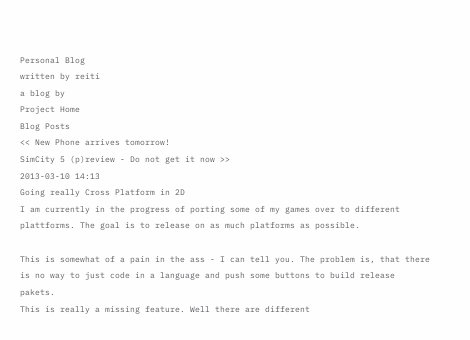Personal Blog
written by reiti
a blog by
Project Home
Blog Posts
<< New Phone arrives tomorrow!
SimCity 5 (p)review - Do not get it now >>
2013-03-10 14:13
Going really Cross Platform in 2D
I am currently in the progress of porting some of my games over to different plattforms. The goal is to release on as much platforms as possible.

This is somewhat of a pain in the ass - I can tell you. The problem is, that there is no way to just code in a language and push some buttons to build release pakets.
This is really a missing feature. Well there are different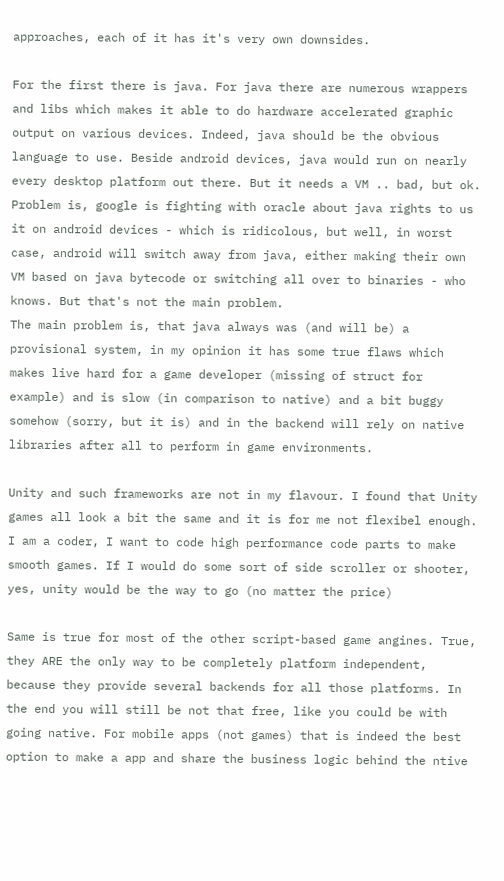approaches, each of it has it's very own downsides.

For the first there is java. For java there are numerous wrappers and libs which makes it able to do hardware accelerated graphic output on various devices. Indeed, java should be the obvious language to use. Beside android devices, java would run on nearly every desktop platform out there. But it needs a VM .. bad, but ok.
Problem is, google is fighting with oracle about java rights to us it on android devices - which is ridicolous, but well, in worst case, android will switch away from java, either making their own VM based on java bytecode or switching all over to binaries - who knows. But that's not the main problem.
The main problem is, that java always was (and will be) a provisional system, in my opinion it has some true flaws which makes live hard for a game developer (missing of struct for example) and is slow (in comparison to native) and a bit buggy somehow (sorry, but it is) and in the backend will rely on native libraries after all to perform in game environments.

Unity and such frameworks are not in my flavour. I found that Unity games all look a bit the same and it is for me not flexibel enough. I am a coder, I want to code high performance code parts to make smooth games. If I would do some sort of side scroller or shooter, yes, unity would be the way to go (no matter the price)

Same is true for most of the other script-based game angines. True, they ARE the only way to be completely platform independent, because they provide several backends for all those platforms. In the end you will still be not that free, like you could be with going native. For mobile apps (not games) that is indeed the best option to make a app and share the business logic behind the ntive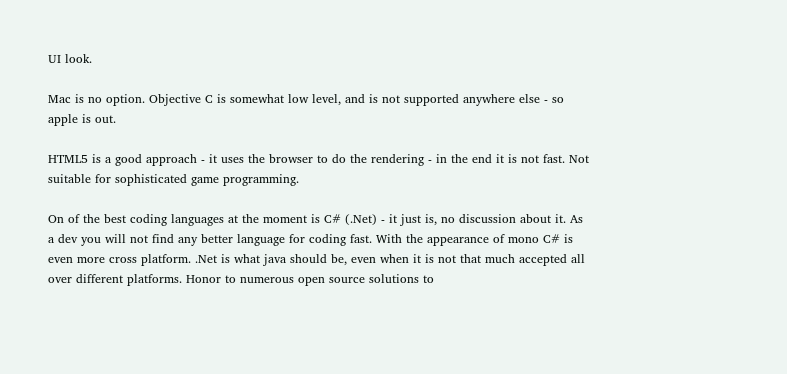UI look.

Mac is no option. Objective C is somewhat low level, and is not supported anywhere else - so apple is out.

HTML5 is a good approach - it uses the browser to do the rendering - in the end it is not fast. Not suitable for sophisticated game programming.

On of the best coding languages at the moment is C# (.Net) - it just is, no discussion about it. As a dev you will not find any better language for coding fast. With the appearance of mono C# is even more cross platform. .Net is what java should be, even when it is not that much accepted all over different platforms. Honor to numerous open source solutions to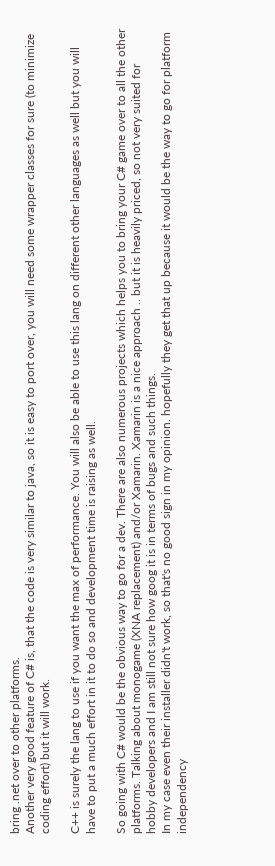bring .net over to other platforms.
Another very good feature of C# is, that the code is very similar to java, so it is easy to port over, you will need some wrapper classes for sure (to minimize coding effort) but it will work.

C++ is surely the lang to use if you want the max of performance. You will also be able to use this lang on different other languages as well but you will have to put a much effort in it to do so and development time is raising as well.

So going with C# would be the obvious way to go for a dev. There are also numerous projects which helps you to bring your C# game over to all the other platforms. Talking about monogame (XNA replacement) and/or Xamarin. Xamarin is a nice approach .. but it is heavily priced, so not very suited for hobby developers and I am still not sure how goog it is in terms of bugs and such things.
In my case even their installer didn't work, so that's no good sign in my opinion. hopefully they get that up because it would be the way to go for platform independency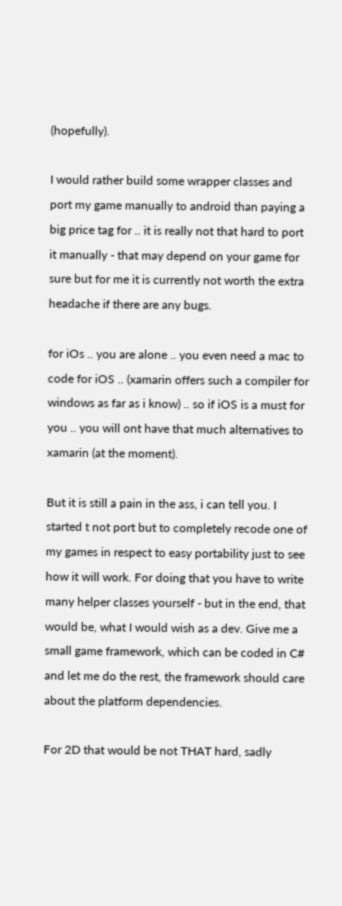(hopefully).

I would rather build some wrapper classes and port my game manually to android than paying a big price tag for .. it is really not that hard to port it manually - that may depend on your game for sure but for me it is currently not worth the extra headache if there are any bugs.

for iOs .. you are alone .. you even need a mac to code for iOS .. (xamarin offers such a compiler for windows as far as i know) .. so if iOS is a must for you .. you will ont have that much alternatives to xamarin (at the moment).

But it is still a pain in the ass, i can tell you. I started t not port but to completely recode one of my games in respect to easy portability just to see how it will work. For doing that you have to write many helper classes yourself - but in the end, that would be, what I would wish as a dev. Give me a small game framework, which can be coded in C# and let me do the rest, the framework should care about the platform dependencies.

For 2D that would be not THAT hard, sadly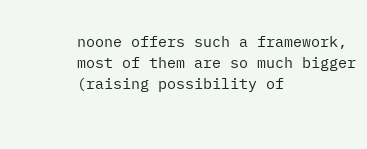noone offers such a framework, most of them are so much bigger (raising possibility of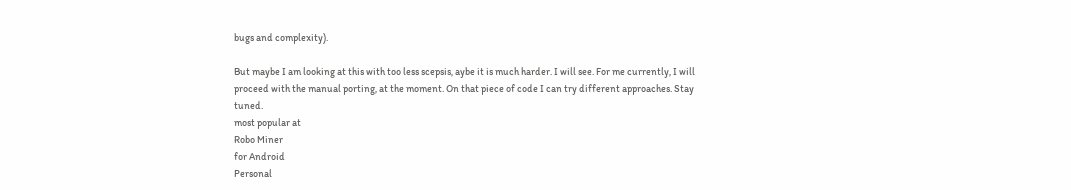bugs and complexity).

But maybe I am looking at this with too less scepsis, aybe it is much harder. I will see. For me currently, I will proceed with the manual porting, at the moment. On that piece of code I can try different approaches. Stay tuned.
most popular at
Robo Miner
for Android
Personal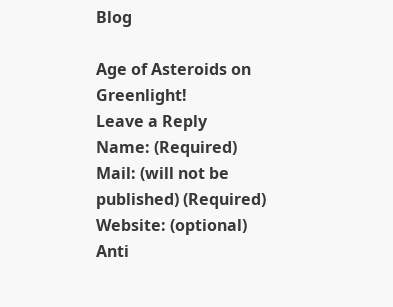Blog

Age of Asteroids on Greenlight!
Leave a Reply
Name: (Required)
Mail: (will not be published) (Required)
Website: (optional)
Anti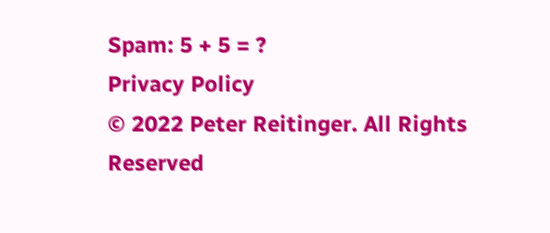Spam: 5 + 5 = ?
Privacy Policy
© 2022 Peter Reitinger. All Rights Reserved